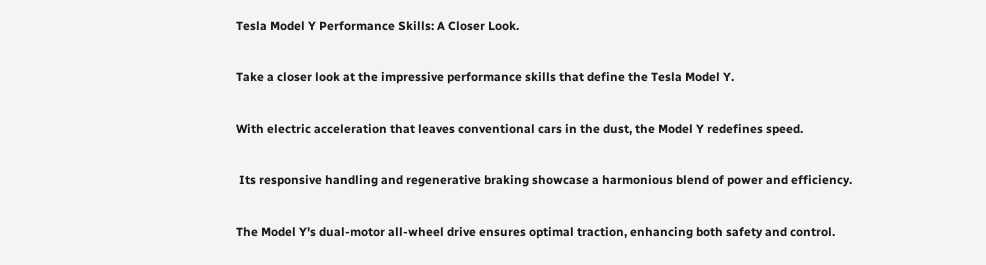Tesla Model Y Performance Skills: A Closer Look.

Take a closer look at the impressive performance skills that define the Tesla Model Y.

With electric acceleration that leaves conventional cars in the dust, the Model Y redefines speed.

 Its responsive handling and regenerative braking showcase a harmonious blend of power and efficiency.

The Model Y's dual-motor all-wheel drive ensures optimal traction, enhancing both safety and control.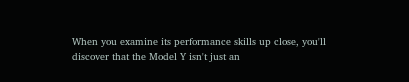When you examine its performance skills up close, you'll discover that the Model Y isn't just an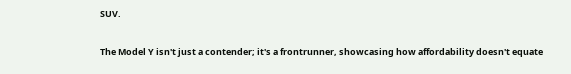SUV.

The Model Y isn't just a contender; it's a frontrunner, showcasing how affordability doesn't equate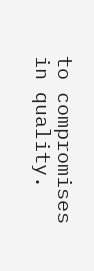to compromises in quality.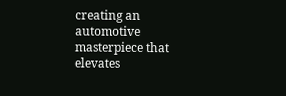creating an automotive masterpiece that elevates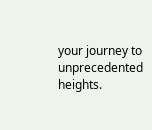your journey to unprecedented heights.